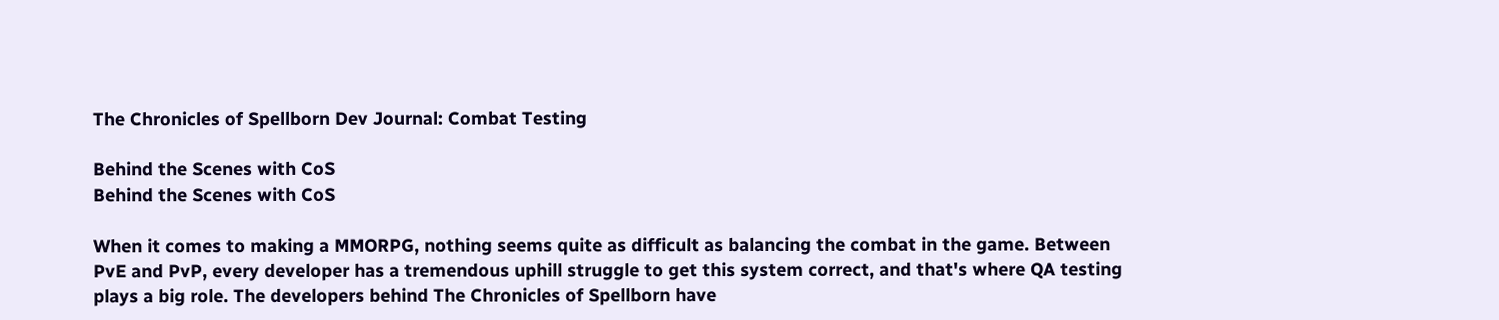The Chronicles of Spellborn Dev Journal: Combat Testing

Behind the Scenes with CoS
Behind the Scenes with CoS

When it comes to making a MMORPG, nothing seems quite as difficult as balancing the combat in the game. Between PvE and PvP, every developer has a tremendous uphill struggle to get this system correct, and that's where QA testing plays a big role. The developers behind The Chronicles of Spellborn have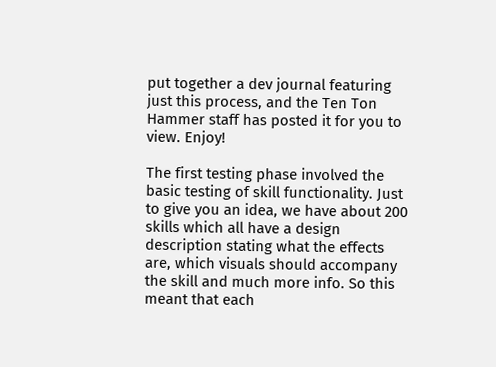put together a dev journal featuring just this process, and the Ten Ton Hammer staff has posted it for you to view. Enjoy!

The first testing phase involved the basic testing of skill functionality. Just to give you an idea, we have about 200 skills which all have a design description stating what the effects are, which visuals should accompany the skill and much more info. So this meant that each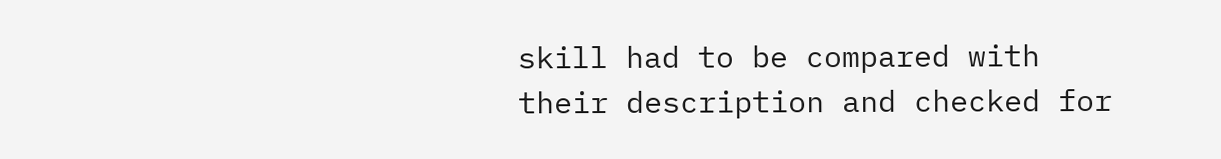skill had to be compared with their description and checked for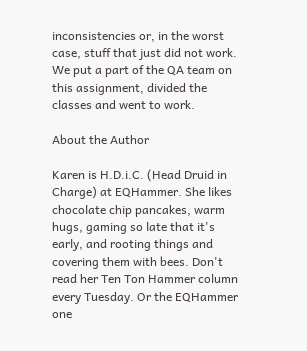inconsistencies or, in the worst case, stuff that just did not work. We put a part of the QA team on this assignment, divided the classes and went to work.

About the Author

Karen is H.D.i.C. (Head Druid in Charge) at EQHammer. She likes chocolate chip pancakes, warm hugs, gaming so late that it's early, and rooting things and covering them with bees. Don't read her Ten Ton Hammer column every Tuesday. Or the EQHammer one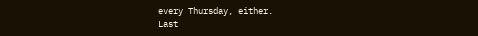every Thursday, either.
Last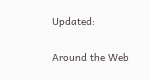Updated:

Around the Web